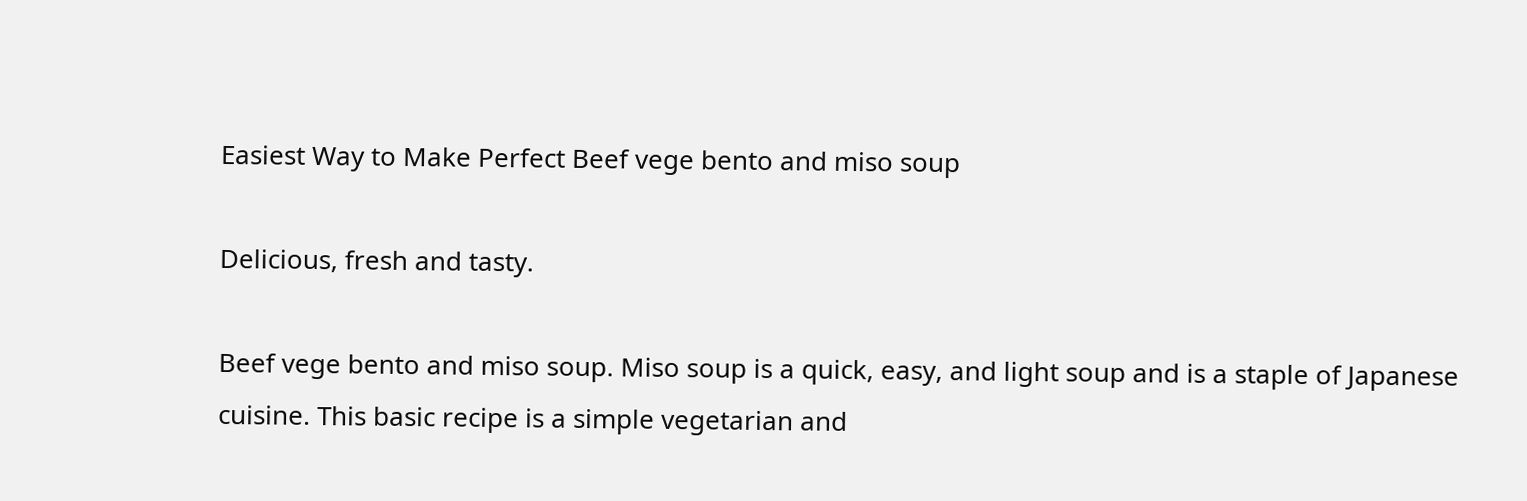Easiest Way to Make Perfect Beef vege bento and miso soup

Delicious, fresh and tasty.

Beef vege bento and miso soup. Miso soup is a quick, easy, and light soup and is a staple of Japanese cuisine. This basic recipe is a simple vegetarian and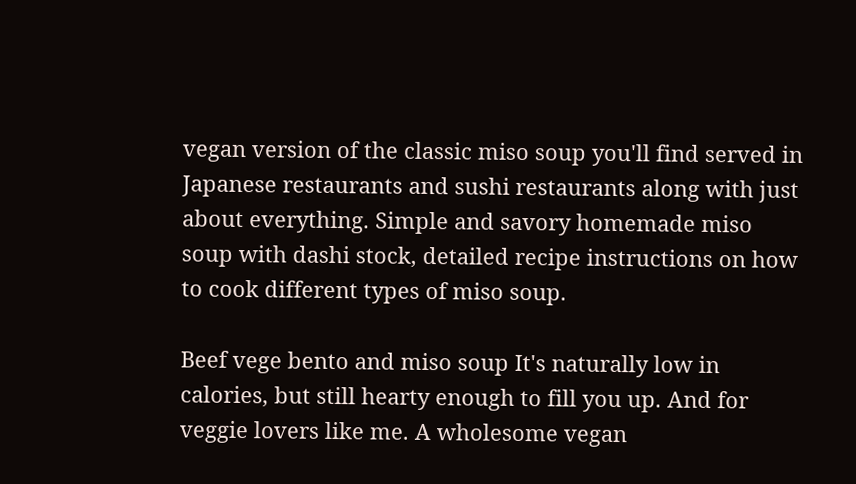vegan version of the classic miso soup you'll find served in Japanese restaurants and sushi restaurants along with just about everything. Simple and savory homemade miso soup with dashi stock, detailed recipe instructions on how to cook different types of miso soup.

Beef vege bento and miso soup It's naturally low in calories, but still hearty enough to fill you up. And for veggie lovers like me. A wholesome vegan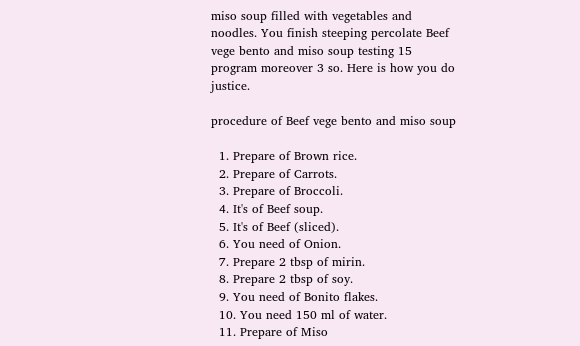miso soup filled with vegetables and noodles. You finish steeping percolate Beef vege bento and miso soup testing 15 program moreover 3 so. Here is how you do justice.

procedure of Beef vege bento and miso soup

  1. Prepare of Brown rice.
  2. Prepare of Carrots.
  3. Prepare of Broccoli.
  4. It's of Beef soup.
  5. It's of Beef (sliced).
  6. You need of Onion.
  7. Prepare 2 tbsp of mirin.
  8. Prepare 2 tbsp of soy.
  9. You need of Bonito flakes.
  10. You need 150 ml of water.
  11. Prepare of Miso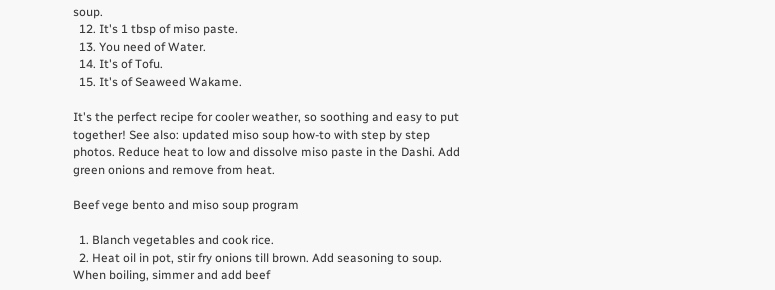soup.
  12. It's 1 tbsp of miso paste.
  13. You need of Water.
  14. It's of Tofu.
  15. It's of Seaweed Wakame.

It's the perfect recipe for cooler weather, so soothing and easy to put together! See also: updated miso soup how-to with step by step photos. Reduce heat to low and dissolve miso paste in the Dashi. Add green onions and remove from heat.

Beef vege bento and miso soup program

  1. Blanch vegetables and cook rice.
  2. Heat oil in pot, stir fry onions till brown. Add seasoning to soup. When boiling, simmer and add beef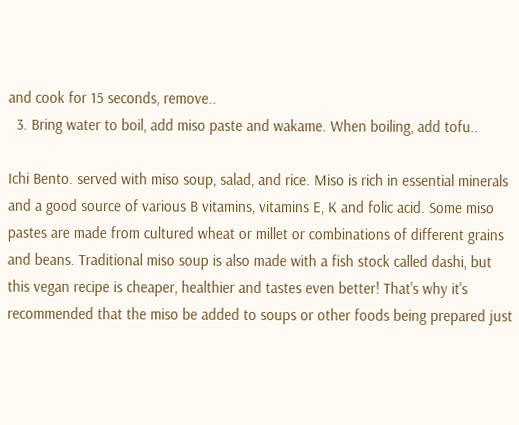and cook for 15 seconds, remove..
  3. Bring water to boil, add miso paste and wakame. When boiling, add tofu..

Ichi Bento. served with miso soup, salad, and rice. Miso is rich in essential minerals and a good source of various B vitamins, vitamins E, K and folic acid. Some miso pastes are made from cultured wheat or millet or combinations of different grains and beans. Traditional miso soup is also made with a fish stock called dashi, but this vegan recipe is cheaper, healthier and tastes even better! That's why it's recommended that the miso be added to soups or other foods being prepared just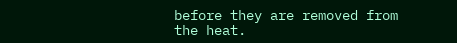before they are removed from the heat.